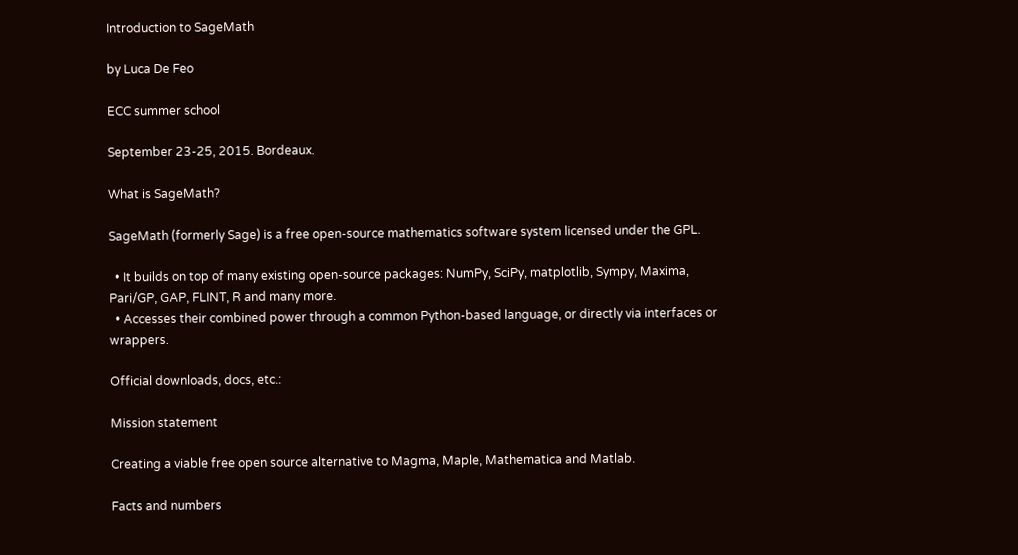Introduction to SageMath

by Luca De Feo

ECC summer school

September 23-25, 2015. Bordeaux.

What is SageMath?

SageMath (formerly Sage) is a free open-source mathematics software system licensed under the GPL.

  • It builds on top of many existing open-source packages: NumPy, SciPy, matplotlib, Sympy, Maxima, Pari/GP, GAP, FLINT, R and many more.
  • Accesses their combined power through a common Python-based language, or directly via interfaces or wrappers.

Official downloads, docs, etc.:

Mission statement

Creating a viable free open source alternative to Magma, Maple, Mathematica and Matlab.

Facts and numbers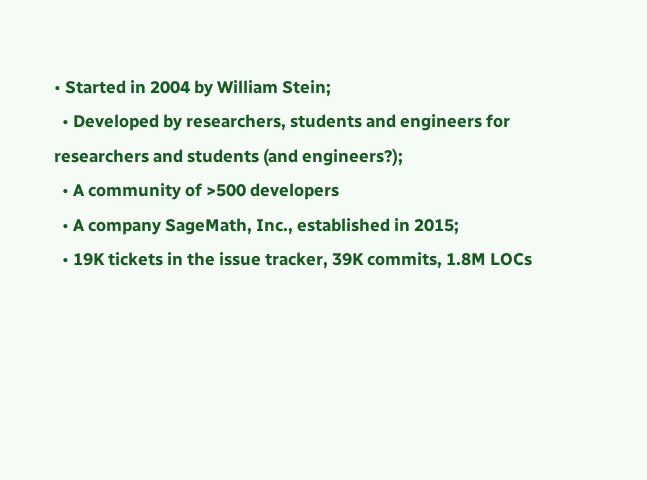• Started in 2004 by William Stein;
  • Developed by researchers, students and engineers for researchers and students (and engineers?);
  • A community of >500 developers
  • A company SageMath, Inc., established in 2015;
  • 19K tickets in the issue tracker, 39K commits, 1.8M LOCs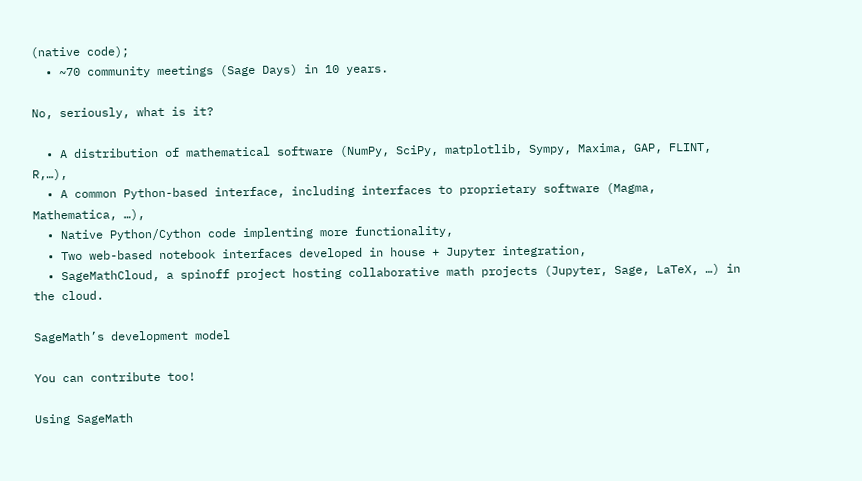(native code);
  • ~70 community meetings (Sage Days) in 10 years.

No, seriously, what is it?

  • A distribution of mathematical software (NumPy, SciPy, matplotlib, Sympy, Maxima, GAP, FLINT, R,…),
  • A common Python-based interface, including interfaces to proprietary software (Magma, Mathematica, …),
  • Native Python/Cython code implenting more functionality,
  • Two web-based notebook interfaces developed in house + Jupyter integration,
  • SageMathCloud, a spinoff project hosting collaborative math projects (Jupyter, Sage, LaTeX, …) in the cloud.

SageMath’s development model

You can contribute too!

Using SageMath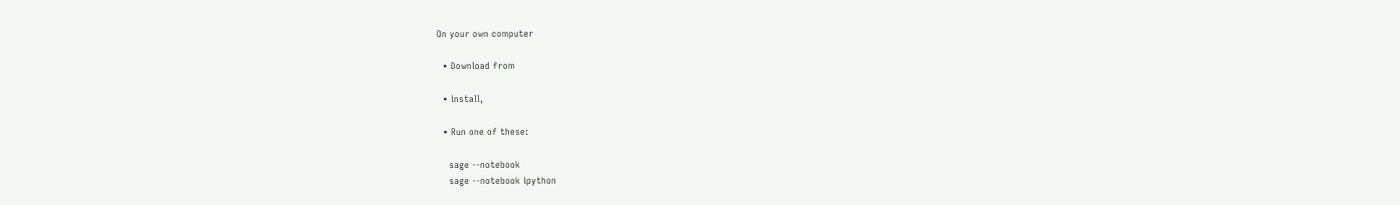On your own computer

  • Download from

  • install,

  • Run one of these:

    sage --notebook
    sage --notebook ipython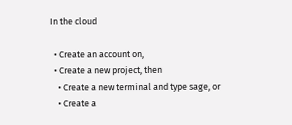In the cloud

  • Create an account on,
  • Create a new project, then
    • Create a new terminal and type sage, or
    • Create a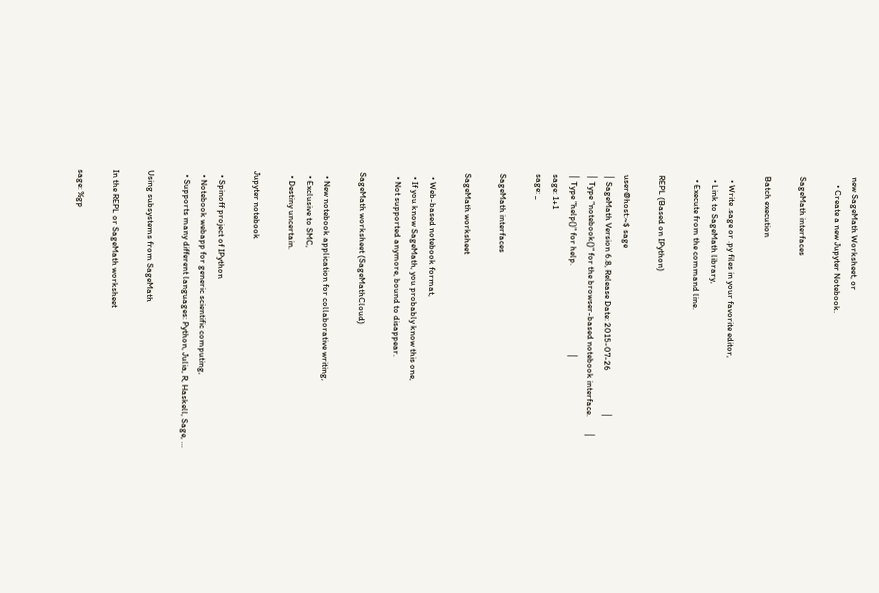new SageMath Worksheet, or
    • Create a new Jupyter Notebook.

SageMath interfaces

Batch execution

  • Write .sage or .py files in your favorite editor,
  • Link to SageMath library,
  • Execute from the command line.

REPL (Based on IPython)

user@host:~$ sage
│ SageMath Version 6.8, Release Date: 2015-07-26                     │
│ Type "notebook()" for the browser-based notebook interface.        │
│ Type "help()" for help.                                            │
sage: 1+1
sage: _

SageMath interfaces

SageMath worksheet

  • Web-based notebook format,
  • If you know SageMath, you probably know this one,
  • Not supported anymore, bound to disappear.

SageMath worksheet (SageMathCloud)

  • New notebook application for collaborative writing,
  • Exclusive to SMC,
  • Destiny uncertain.

Jupyter notebook

  • Spinoff project of IPython
  • Notebook webapp for generic scientific computing,
  • Supports many different languages: Python, Julia, R, Haskell, Sage, …

Using subsystems from SageMath

In the REPL or SageMath worksheet

sage: %gp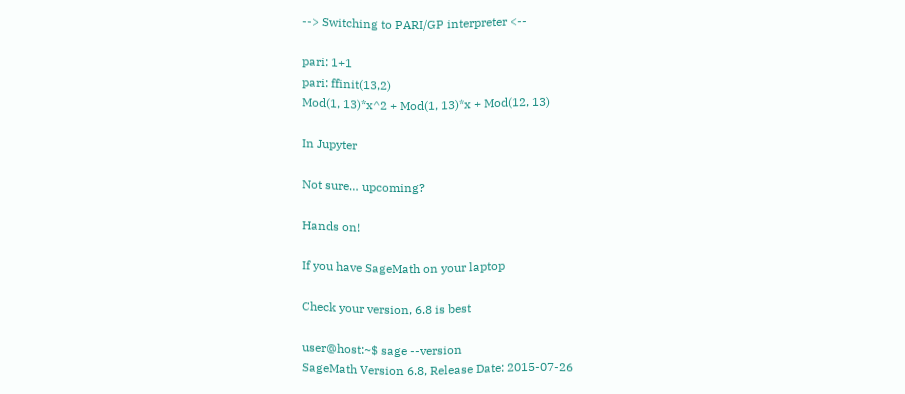--> Switching to PARI/GP interpreter <--

pari: 1+1
pari: ffinit(13,2)
Mod(1, 13)*x^2 + Mod(1, 13)*x + Mod(12, 13)

In Jupyter

Not sure… upcoming?

Hands on!

If you have SageMath on your laptop

Check your version, 6.8 is best

user@host:~$ sage --version
SageMath Version 6.8, Release Date: 2015-07-26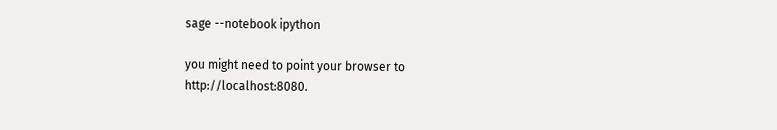sage --notebook ipython

you might need to point your browser to http://localhost:8080.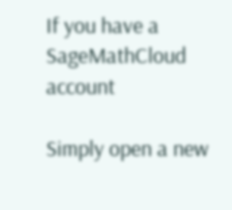If you have a SageMathCloud account

Simply open a new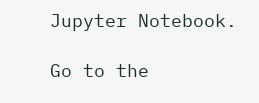Jupyter Notebook.

Go to the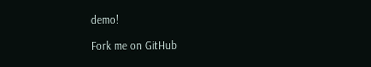demo!

Fork me on GitHub